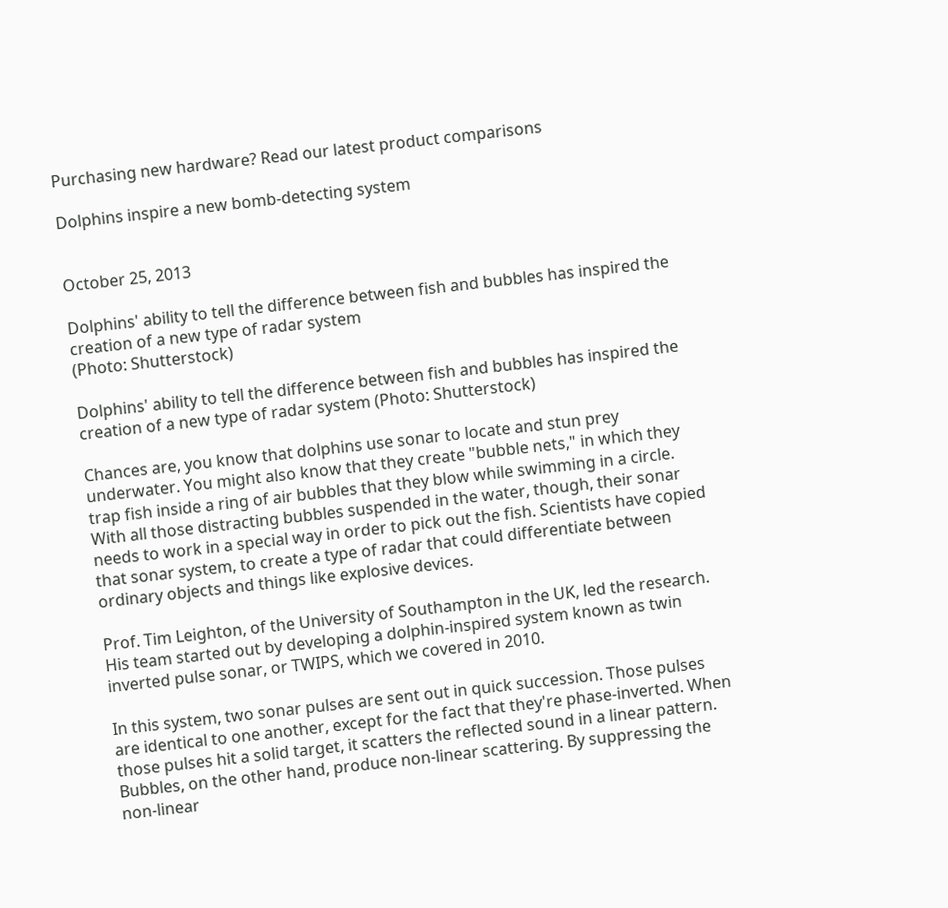Purchasing new hardware? Read our latest product comparisons

Dolphins inspire a new bomb-detecting system


October 25, 2013

Dolphins' ability to tell the difference between fish and bubbles has inspired the creation of a new type of radar system
(Photo: Shutterstock)

Dolphins' ability to tell the difference between fish and bubbles has inspired the creation of a new type of radar system (Photo: Shutterstock)

Chances are, you know that dolphins use sonar to locate and stun prey underwater. You might also know that they create "bubble nets," in which they trap fish inside a ring of air bubbles that they blow while swimming in a circle. With all those distracting bubbles suspended in the water, though, their sonar needs to work in a special way in order to pick out the fish. Scientists have copied that sonar system, to create a type of radar that could differentiate between ordinary objects and things like explosive devices.

Prof. Tim Leighton, of the University of Southampton in the UK, led the research. His team started out by developing a dolphin-inspired system known as twin inverted pulse sonar, or TWIPS, which we covered in 2010.

In this system, two sonar pulses are sent out in quick succession. Those pulses are identical to one another, except for the fact that they're phase-inverted. When those pulses hit a solid target, it scatters the reflected sound in a linear pattern. Bubbles, on the other hand, produce non-linear scattering. By suppressing the non-linear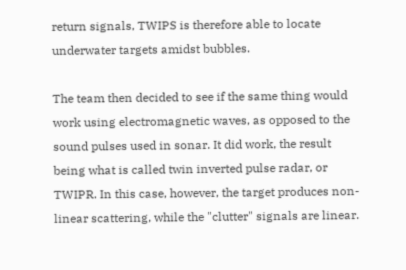return signals, TWIPS is therefore able to locate underwater targets amidst bubbles.

The team then decided to see if the same thing would work using electromagnetic waves, as opposed to the sound pulses used in sonar. It did work, the result being what is called twin inverted pulse radar, or TWIPR. In this case, however, the target produces non-linear scattering, while the "clutter" signals are linear.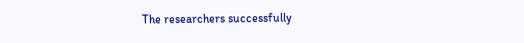The researchers successfully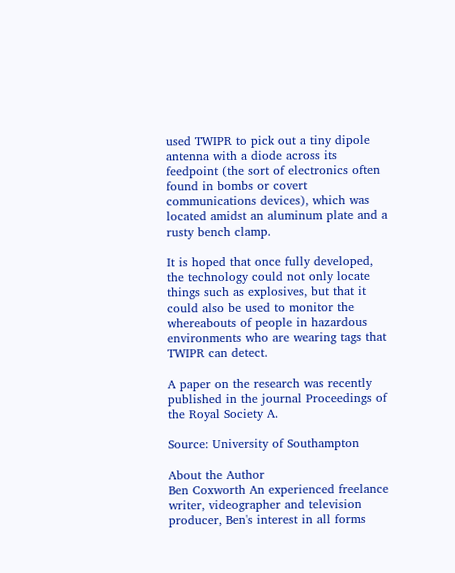used TWIPR to pick out a tiny dipole antenna with a diode across its feedpoint (the sort of electronics often found in bombs or covert communications devices), which was located amidst an aluminum plate and a rusty bench clamp.

It is hoped that once fully developed, the technology could not only locate things such as explosives, but that it could also be used to monitor the whereabouts of people in hazardous environments who are wearing tags that TWIPR can detect.

A paper on the research was recently published in the journal Proceedings of the Royal Society A.

Source: University of Southampton

About the Author
Ben Coxworth An experienced freelance writer, videographer and television producer, Ben's interest in all forms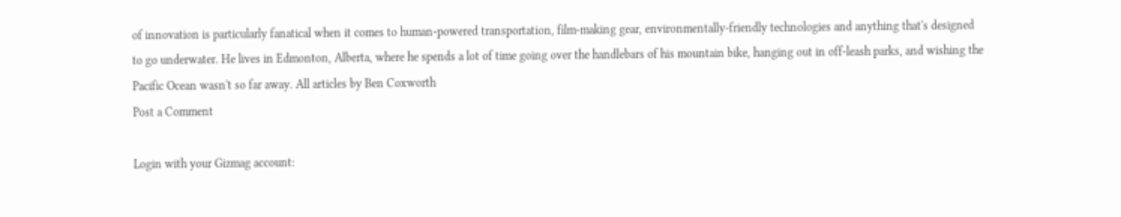of innovation is particularly fanatical when it comes to human-powered transportation, film-making gear, environmentally-friendly technologies and anything that's designed to go underwater. He lives in Edmonton, Alberta, where he spends a lot of time going over the handlebars of his mountain bike, hanging out in off-leash parks, and wishing the Pacific Ocean wasn't so far away. All articles by Ben Coxworth
Post a Comment

Login with your Gizmag account: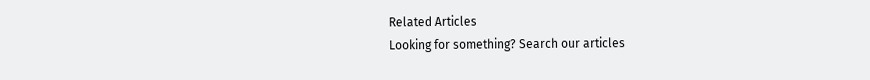Related Articles
Looking for something? Search our articles